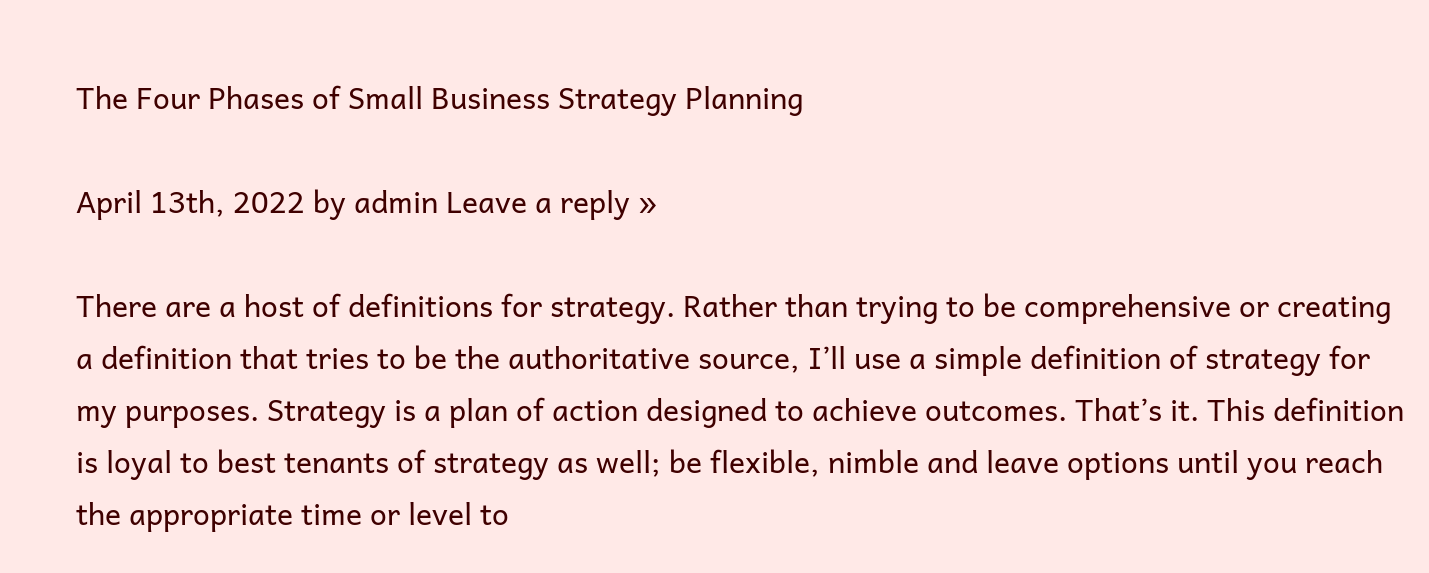The Four Phases of Small Business Strategy Planning

April 13th, 2022 by admin Leave a reply »

There are a host of definitions for strategy. Rather than trying to be comprehensive or creating a definition that tries to be the authoritative source, I’ll use a simple definition of strategy for my purposes. Strategy is a plan of action designed to achieve outcomes. That’s it. This definition is loyal to best tenants of strategy as well; be flexible, nimble and leave options until you reach the appropriate time or level to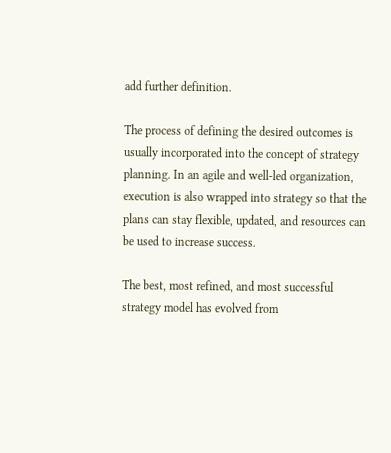add further definition.

The process of defining the desired outcomes is usually incorporated into the concept of strategy planning. In an agile and well-led organization, execution is also wrapped into strategy so that the plans can stay flexible, updated, and resources can be used to increase success.

The best, most refined, and most successful strategy model has evolved from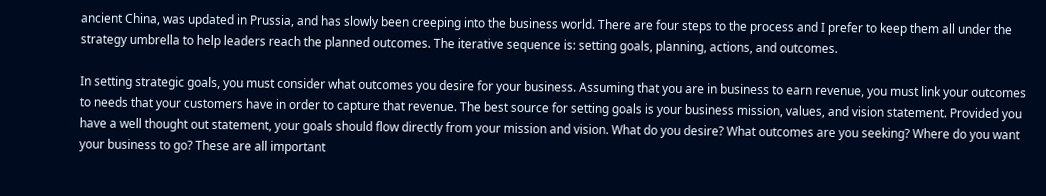ancient China, was updated in Prussia, and has slowly been creeping into the business world. There are four steps to the process and I prefer to keep them all under the strategy umbrella to help leaders reach the planned outcomes. The iterative sequence is: setting goals, planning, actions, and outcomes.

In setting strategic goals, you must consider what outcomes you desire for your business. Assuming that you are in business to earn revenue, you must link your outcomes to needs that your customers have in order to capture that revenue. The best source for setting goals is your business mission, values, and vision statement. Provided you have a well thought out statement, your goals should flow directly from your mission and vision. What do you desire? What outcomes are you seeking? Where do you want your business to go? These are all important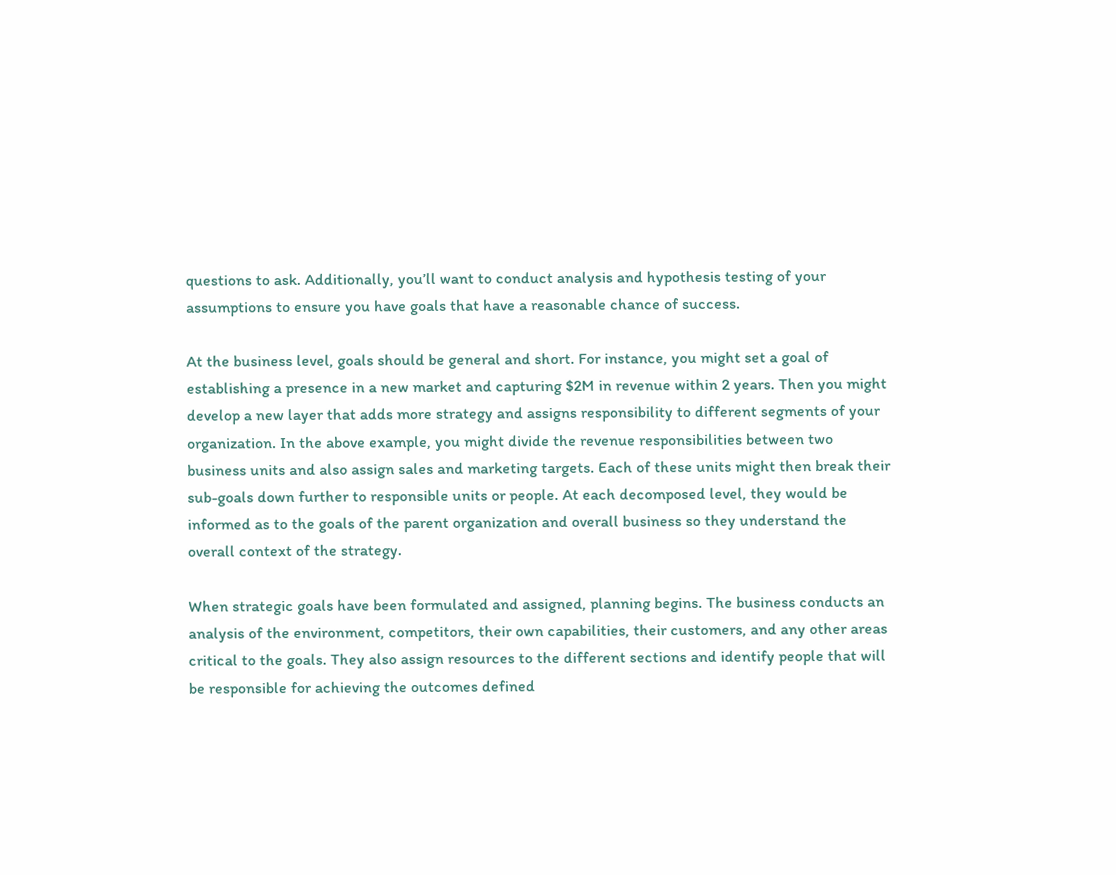questions to ask. Additionally, you’ll want to conduct analysis and hypothesis testing of your assumptions to ensure you have goals that have a reasonable chance of success.

At the business level, goals should be general and short. For instance, you might set a goal of establishing a presence in a new market and capturing $2M in revenue within 2 years. Then you might develop a new layer that adds more strategy and assigns responsibility to different segments of your organization. In the above example, you might divide the revenue responsibilities between two business units and also assign sales and marketing targets. Each of these units might then break their sub-goals down further to responsible units or people. At each decomposed level, they would be informed as to the goals of the parent organization and overall business so they understand the overall context of the strategy.

When strategic goals have been formulated and assigned, planning begins. The business conducts an analysis of the environment, competitors, their own capabilities, their customers, and any other areas critical to the goals. They also assign resources to the different sections and identify people that will be responsible for achieving the outcomes defined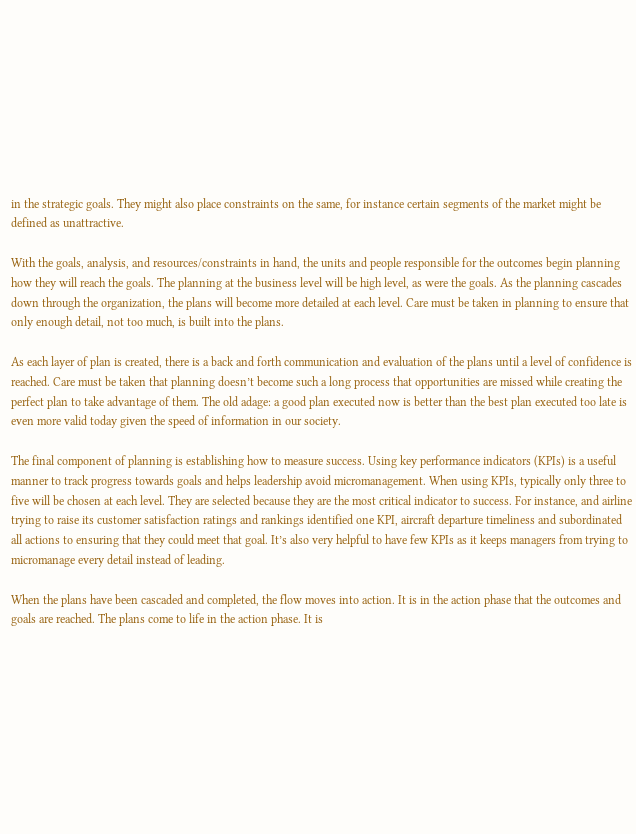in the strategic goals. They might also place constraints on the same, for instance certain segments of the market might be defined as unattractive.

With the goals, analysis, and resources/constraints in hand, the units and people responsible for the outcomes begin planning how they will reach the goals. The planning at the business level will be high level, as were the goals. As the planning cascades down through the organization, the plans will become more detailed at each level. Care must be taken in planning to ensure that only enough detail, not too much, is built into the plans.

As each layer of plan is created, there is a back and forth communication and evaluation of the plans until a level of confidence is reached. Care must be taken that planning doesn’t become such a long process that opportunities are missed while creating the perfect plan to take advantage of them. The old adage: a good plan executed now is better than the best plan executed too late is even more valid today given the speed of information in our society.

The final component of planning is establishing how to measure success. Using key performance indicators (KPIs) is a useful manner to track progress towards goals and helps leadership avoid micromanagement. When using KPIs, typically only three to five will be chosen at each level. They are selected because they are the most critical indicator to success. For instance, and airline trying to raise its customer satisfaction ratings and rankings identified one KPI, aircraft departure timeliness and subordinated all actions to ensuring that they could meet that goal. It’s also very helpful to have few KPIs as it keeps managers from trying to micromanage every detail instead of leading.

When the plans have been cascaded and completed, the flow moves into action. It is in the action phase that the outcomes and goals are reached. The plans come to life in the action phase. It is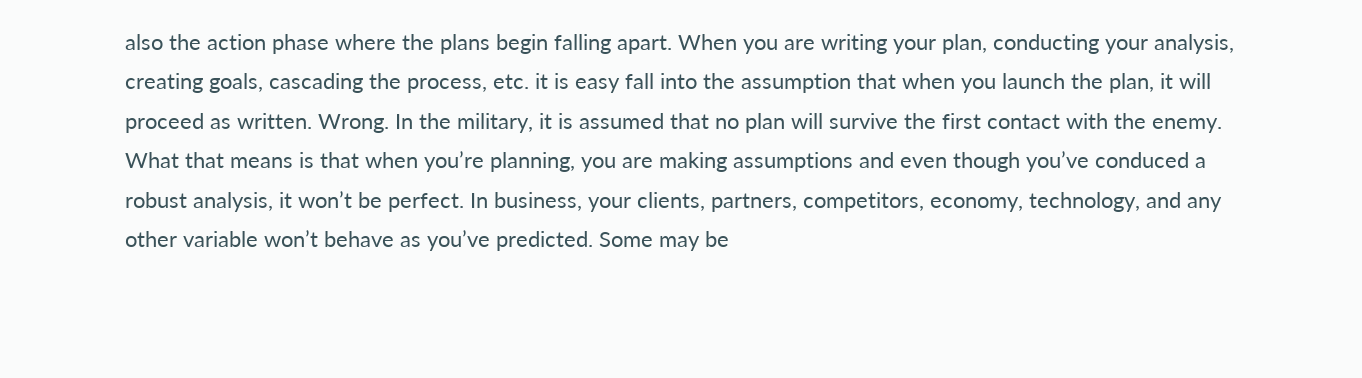also the action phase where the plans begin falling apart. When you are writing your plan, conducting your analysis, creating goals, cascading the process, etc. it is easy fall into the assumption that when you launch the plan, it will proceed as written. Wrong. In the military, it is assumed that no plan will survive the first contact with the enemy. What that means is that when you’re planning, you are making assumptions and even though you’ve conduced a robust analysis, it won’t be perfect. In business, your clients, partners, competitors, economy, technology, and any other variable won’t behave as you’ve predicted. Some may be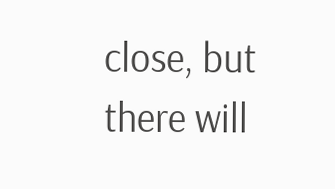close, but there will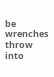be wrenches throw into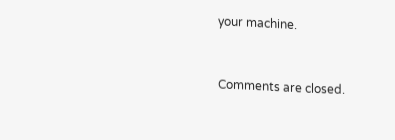your machine.


Comments are closed.